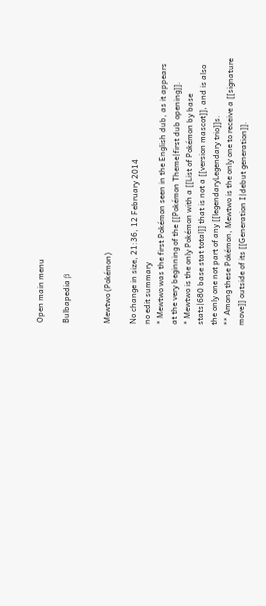Open main menu

Bulbapedia β


Mewtwo (Pokémon)

No change in size, 21:36, 12 February 2014
no edit summary
* Mewtwo was the first Pokémon seen in the English dub, as it appears at the very beginning of the [[Pokémon Theme|first dub opening]].
* Mewtwo is the only Pokémon with a [[List of Pokémon by base stats|680 base stat total]] that is not a [[version mascot]], and is also the only one not part of any [[legendaryLegendary trio]]s.
** Among these Pokémon, Mewtwo is the only one to receive a [[signature move]] outside of its [[Generation I|debut generation]].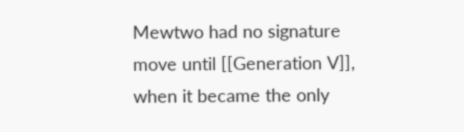Mewtwo had no signature move until [[Generation V]], when it became the only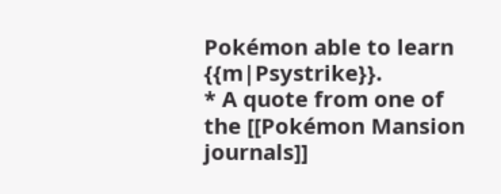Pokémon able to learn {{m|Psystrike}}.
* A quote from one of the [[Pokémon Mansion journals]]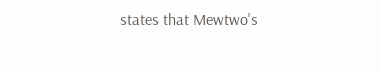states that Mewtwo's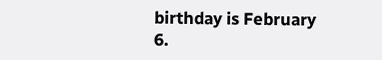birthday is February 6.